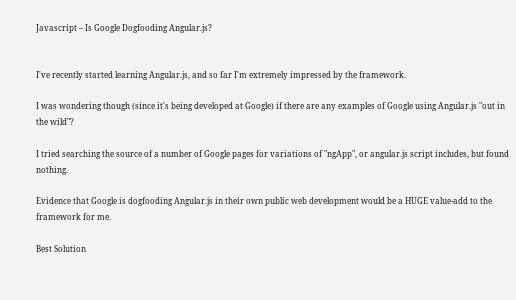Javascript – Is Google Dogfooding Angular.js?


I've recently started learning Angular.js, and so far I'm extremely impressed by the framework.

I was wondering though (since it's being developed at Google) if there are any examples of Google using Angular.js "out in the wild"?

I tried searching the source of a number of Google pages for variations of "ngApp", or angular.js script includes, but found nothing.

Evidence that Google is dogfooding Angular.js in their own public web development would be a HUGE value-add to the framework for me.

Best Solution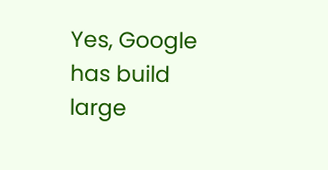Yes, Google has build large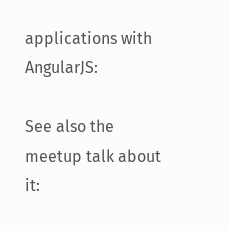applications with AngularJS:

See also the meetup talk about it: